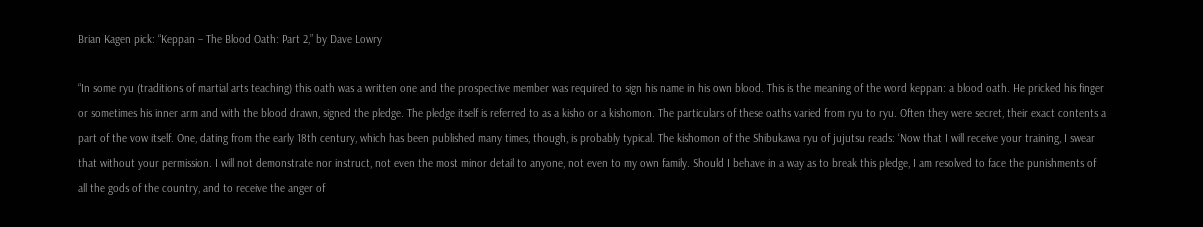Brian Kagen pick: “Keppan – The Blood Oath: Part 2,” by Dave Lowry

“In some ryu (traditions of martial arts teaching) this oath was a written one and the prospective member was required to sign his name in his own blood. This is the meaning of the word keppan: a blood oath. He pricked his finger or sometimes his inner arm and with the blood drawn, signed the pledge. The pledge itself is referred to as a kisho or a kishomon. The particulars of these oaths varied from ryu to ryu. Often they were secret, their exact contents a part of the vow itself. One, dating from the early 18th century, which has been published many times, though, is probably typical. The kishomon of the Shibukawa ryu of jujutsu reads: ‘Now that I will receive your training, I swear that without your permission. I will not demonstrate nor instruct, not even the most minor detail to anyone, not even to my own family. Should I behave in a way as to break this pledge, I am resolved to face the punishments of all the gods of the country, and to receive the anger of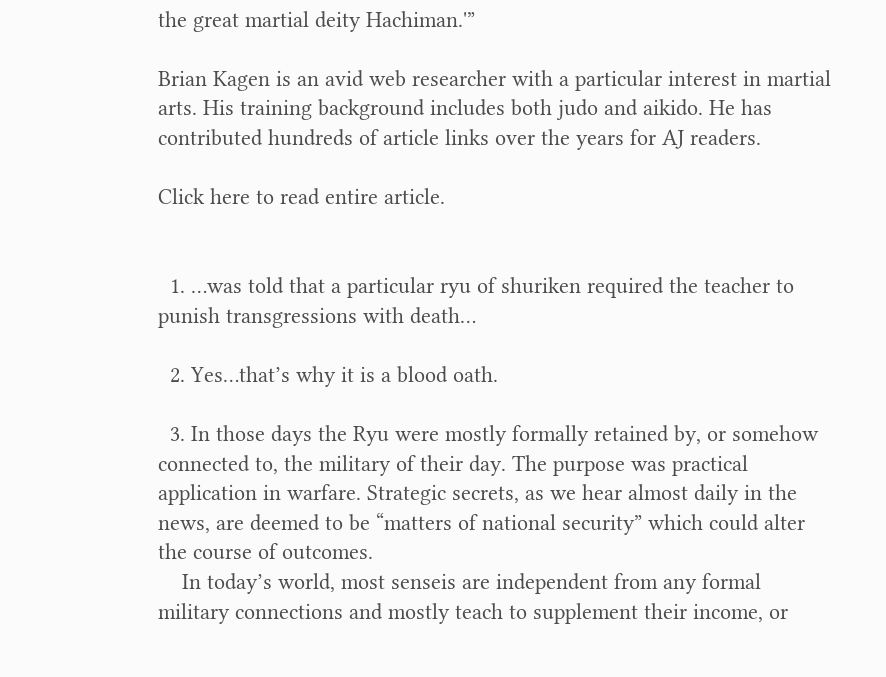the great martial deity Hachiman.'”

Brian Kagen is an avid web researcher with a particular interest in martial arts. His training background includes both judo and aikido. He has contributed hundreds of article links over the years for AJ readers.

Click here to read entire article.


  1. …was told that a particular ryu of shuriken required the teacher to punish transgressions with death…

  2. Yes…that’s why it is a blood oath.

  3. In those days the Ryu were mostly formally retained by, or somehow connected to, the military of their day. The purpose was practical application in warfare. Strategic secrets, as we hear almost daily in the news, are deemed to be “matters of national security” which could alter the course of outcomes.
    In today’s world, most senseis are independent from any formal military connections and mostly teach to supplement their income, or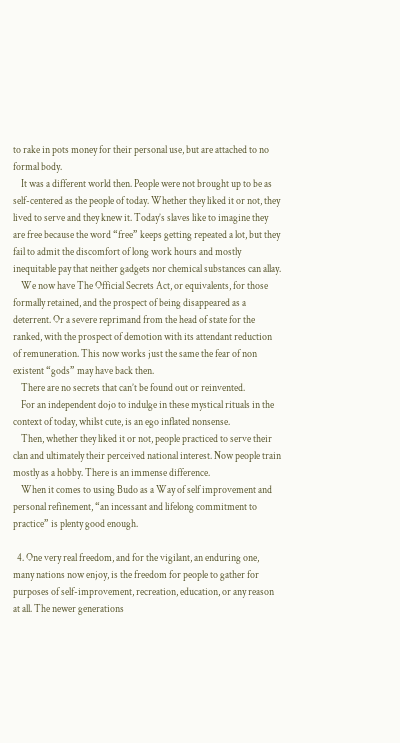to rake in pots money for their personal use, but are attached to no formal body.
    It was a different world then. People were not brought up to be as self-centered as the people of today. Whether they liked it or not, they lived to serve and they knew it. Today’s slaves like to imagine they are free because the word “free” keeps getting repeated a lot, but they fail to admit the discomfort of long work hours and mostly inequitable pay that neither gadgets nor chemical substances can allay.
    We now have The Official Secrets Act, or equivalents, for those formally retained, and the prospect of being disappeared as a deterrent. Or a severe reprimand from the head of state for the ranked, with the prospect of demotion with its attendant reduction of remuneration. This now works just the same the fear of non existent “gods” may have back then.
    There are no secrets that can’t be found out or reinvented.
    For an independent dojo to indulge in these mystical rituals in the context of today, whilst cute, is an ego inflated nonsense.
    Then, whether they liked it or not, people practiced to serve their clan and ultimately their perceived national interest. Now people train mostly as a hobby. There is an immense difference.
    When it comes to using Budo as a Way of self improvement and personal refinement, “an incessant and lifelong commitment to practice” is plenty good enough.

  4. One very real freedom, and for the vigilant, an enduring one, many nations now enjoy, is the freedom for people to gather for purposes of self-improvement, recreation, education, or any reason at all. The newer generations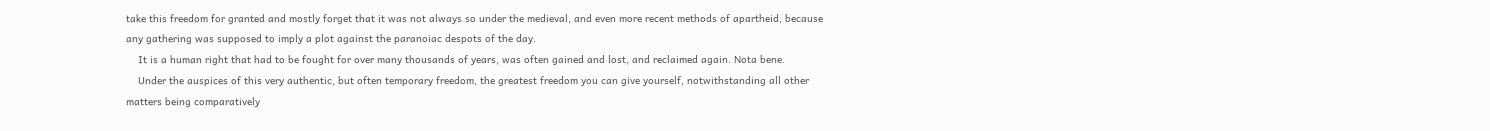take this freedom for granted and mostly forget that it was not always so under the medieval, and even more recent methods of apartheid, because any gathering was supposed to imply a plot against the paranoiac despots of the day.
    It is a human right that had to be fought for over many thousands of years, was often gained and lost, and reclaimed again. Nota bene.
    Under the auspices of this very authentic, but often temporary freedom, the greatest freedom you can give yourself, notwithstanding all other matters being comparatively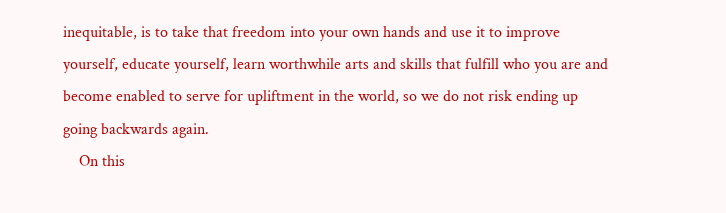inequitable, is to take that freedom into your own hands and use it to improve yourself, educate yourself, learn worthwhile arts and skills that fulfill who you are and become enabled to serve for upliftment in the world, so we do not risk ending up going backwards again.
    On this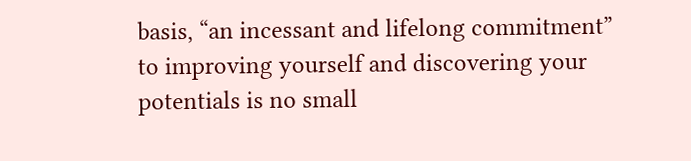basis, “an incessant and lifelong commitment” to improving yourself and discovering your potentials is no small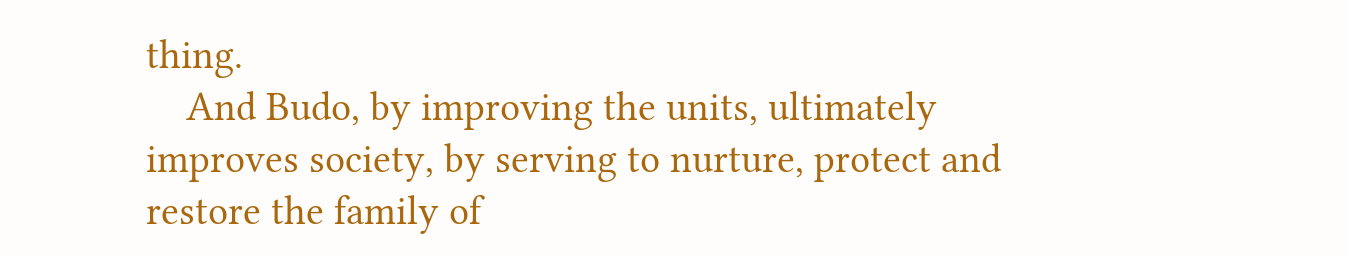thing.
    And Budo, by improving the units, ultimately improves society, by serving to nurture, protect and restore the family of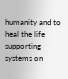humanity and to heal the life supporting systems on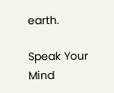earth.

Speak Your Mind